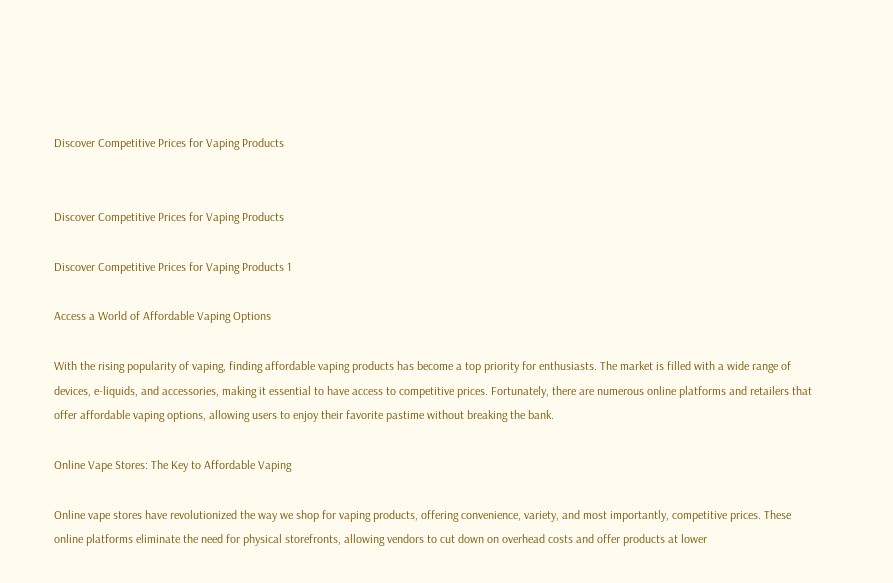Discover Competitive Prices for Vaping Products


Discover Competitive Prices for Vaping Products

Discover Competitive Prices for Vaping Products 1

Access a World of Affordable Vaping Options

With the rising popularity of vaping, finding affordable vaping products has become a top priority for enthusiasts. The market is filled with a wide range of devices, e-liquids, and accessories, making it essential to have access to competitive prices. Fortunately, there are numerous online platforms and retailers that offer affordable vaping options, allowing users to enjoy their favorite pastime without breaking the bank.

Online Vape Stores: The Key to Affordable Vaping

Online vape stores have revolutionized the way we shop for vaping products, offering convenience, variety, and most importantly, competitive prices. These online platforms eliminate the need for physical storefronts, allowing vendors to cut down on overhead costs and offer products at lower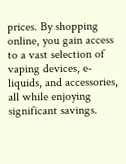prices. By shopping online, you gain access to a vast selection of vaping devices, e-liquids, and accessories, all while enjoying significant savings.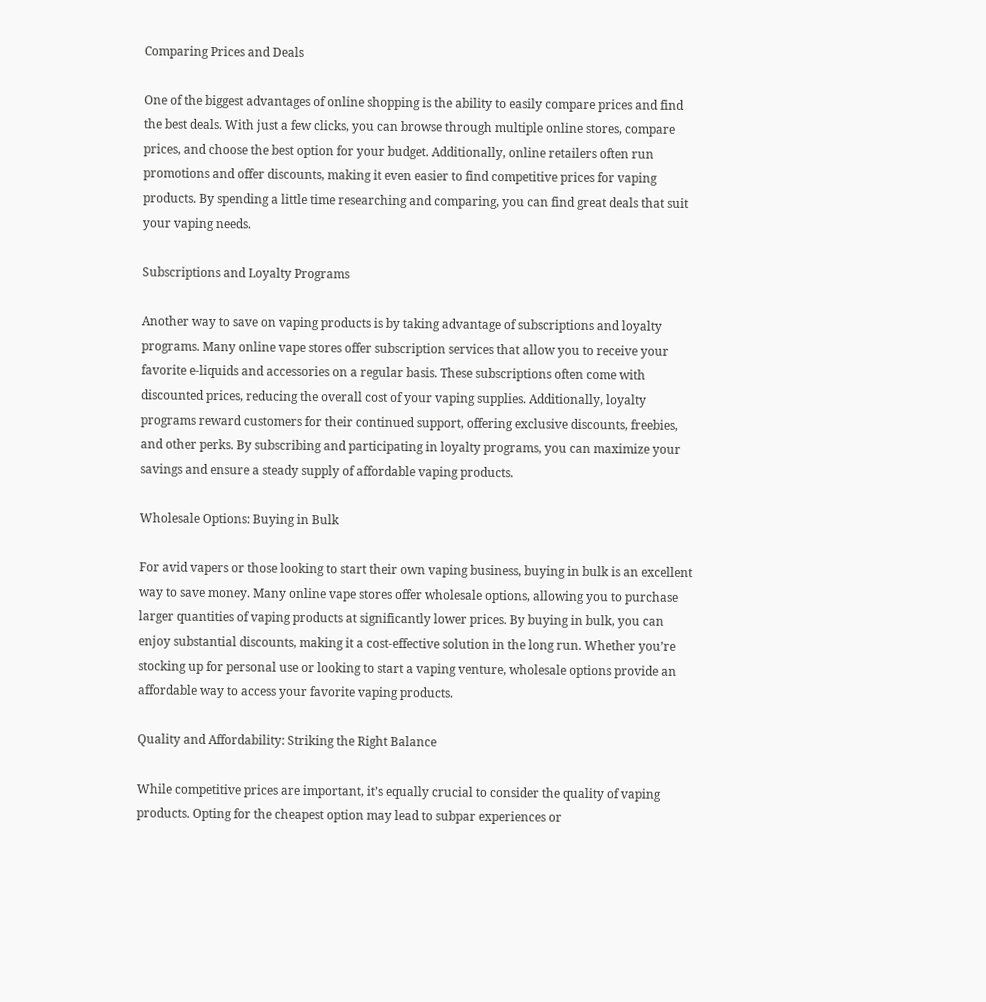Comparing Prices and Deals

One of the biggest advantages of online shopping is the ability to easily compare prices and find the best deals. With just a few clicks, you can browse through multiple online stores, compare prices, and choose the best option for your budget. Additionally, online retailers often run promotions and offer discounts, making it even easier to find competitive prices for vaping products. By spending a little time researching and comparing, you can find great deals that suit your vaping needs.

Subscriptions and Loyalty Programs

Another way to save on vaping products is by taking advantage of subscriptions and loyalty programs. Many online vape stores offer subscription services that allow you to receive your favorite e-liquids and accessories on a regular basis. These subscriptions often come with discounted prices, reducing the overall cost of your vaping supplies. Additionally, loyalty programs reward customers for their continued support, offering exclusive discounts, freebies, and other perks. By subscribing and participating in loyalty programs, you can maximize your savings and ensure a steady supply of affordable vaping products.

Wholesale Options: Buying in Bulk

For avid vapers or those looking to start their own vaping business, buying in bulk is an excellent way to save money. Many online vape stores offer wholesale options, allowing you to purchase larger quantities of vaping products at significantly lower prices. By buying in bulk, you can enjoy substantial discounts, making it a cost-effective solution in the long run. Whether you’re stocking up for personal use or looking to start a vaping venture, wholesale options provide an affordable way to access your favorite vaping products.

Quality and Affordability: Striking the Right Balance

While competitive prices are important, it’s equally crucial to consider the quality of vaping products. Opting for the cheapest option may lead to subpar experiences or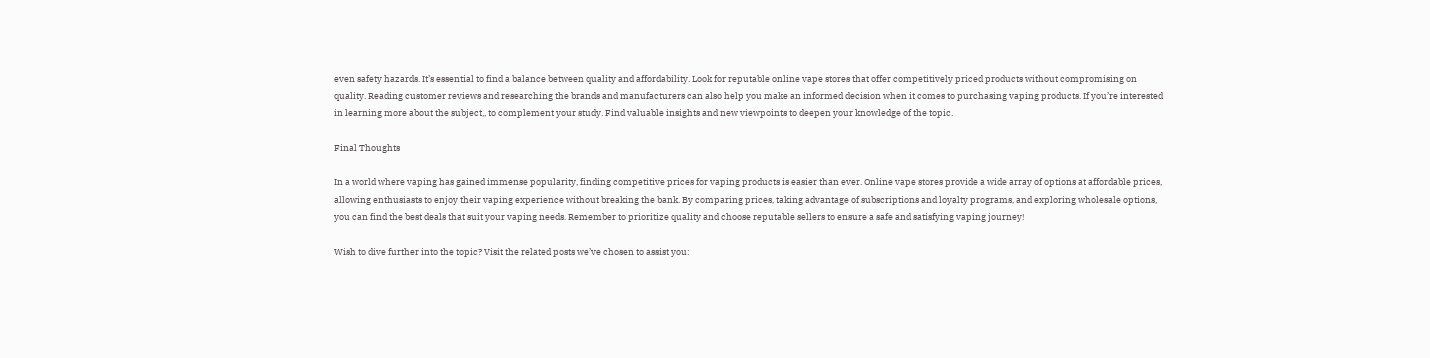even safety hazards. It’s essential to find a balance between quality and affordability. Look for reputable online vape stores that offer competitively priced products without compromising on quality. Reading customer reviews and researching the brands and manufacturers can also help you make an informed decision when it comes to purchasing vaping products. If you’re interested in learning more about the subject,, to complement your study. Find valuable insights and new viewpoints to deepen your knowledge of the topic.

Final Thoughts

In a world where vaping has gained immense popularity, finding competitive prices for vaping products is easier than ever. Online vape stores provide a wide array of options at affordable prices, allowing enthusiasts to enjoy their vaping experience without breaking the bank. By comparing prices, taking advantage of subscriptions and loyalty programs, and exploring wholesale options, you can find the best deals that suit your vaping needs. Remember to prioritize quality and choose reputable sellers to ensure a safe and satisfying vaping journey!

Wish to dive further into the topic? Visit the related posts we’ve chosen to assist you: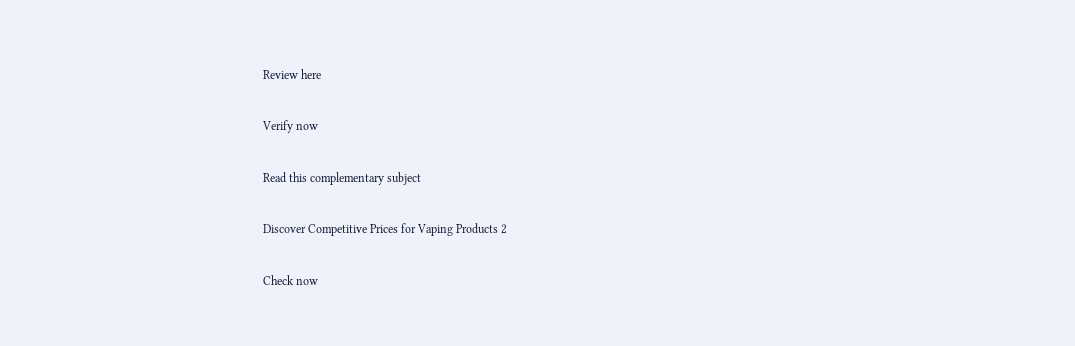Review here

Verify now

Read this complementary subject

Discover Competitive Prices for Vaping Products 2

Check now